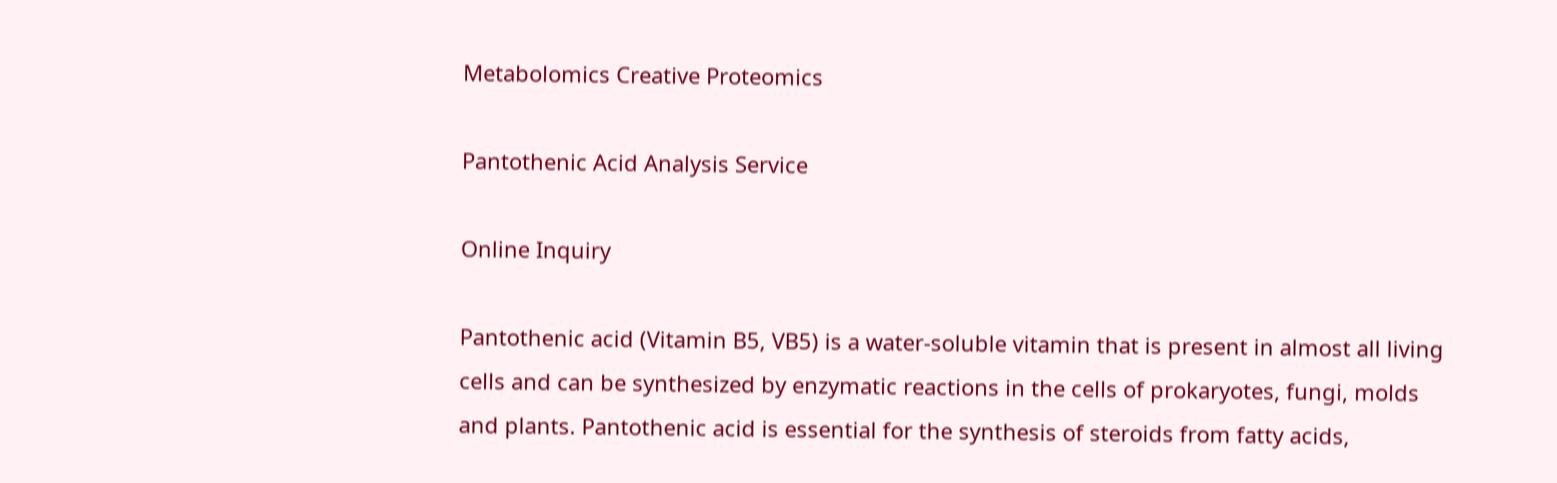Metabolomics Creative Proteomics

Pantothenic Acid Analysis Service

Online Inquiry

Pantothenic acid (Vitamin B5, VB5) is a water-soluble vitamin that is present in almost all living cells and can be synthesized by enzymatic reactions in the cells of prokaryotes, fungi, molds and plants. Pantothenic acid is essential for the synthesis of steroids from fatty acids,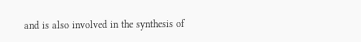and is also involved in the synthesis of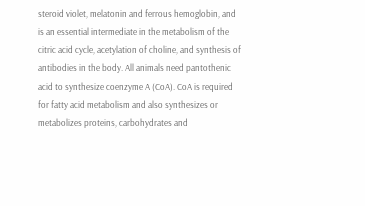steroid violet, melatonin and ferrous hemoglobin, and is an essential intermediate in the metabolism of the citric acid cycle, acetylation of choline, and synthesis of antibodies in the body. All animals need pantothenic acid to synthesize coenzyme A (CoA). CoA is required for fatty acid metabolism and also synthesizes or metabolizes proteins, carbohydrates and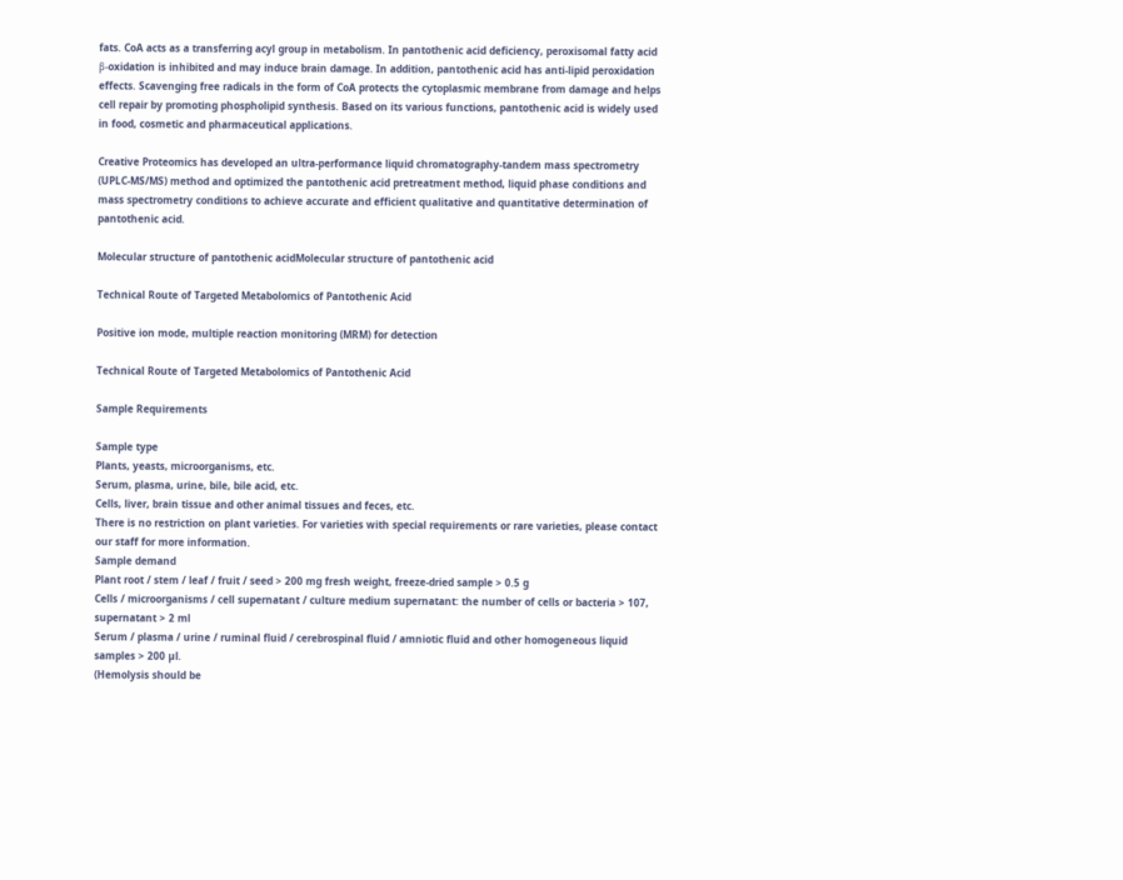fats. CoA acts as a transferring acyl group in metabolism. In pantothenic acid deficiency, peroxisomal fatty acid β-oxidation is inhibited and may induce brain damage. In addition, pantothenic acid has anti-lipid peroxidation effects. Scavenging free radicals in the form of CoA protects the cytoplasmic membrane from damage and helps cell repair by promoting phospholipid synthesis. Based on its various functions, pantothenic acid is widely used in food, cosmetic and pharmaceutical applications.

Creative Proteomics has developed an ultra-performance liquid chromatography-tandem mass spectrometry (UPLC-MS/MS) method and optimized the pantothenic acid pretreatment method, liquid phase conditions and mass spectrometry conditions to achieve accurate and efficient qualitative and quantitative determination of pantothenic acid.

Molecular structure of pantothenic acidMolecular structure of pantothenic acid

Technical Route of Targeted Metabolomics of Pantothenic Acid

Positive ion mode, multiple reaction monitoring (MRM) for detection

Technical Route of Targeted Metabolomics of Pantothenic Acid

Sample Requirements

Sample type
Plants, yeasts, microorganisms, etc.
Serum, plasma, urine, bile, bile acid, etc.
Cells, liver, brain tissue and other animal tissues and feces, etc.
There is no restriction on plant varieties. For varieties with special requirements or rare varieties, please contact our staff for more information.
Sample demand
Plant root / stem / leaf / fruit / seed > 200 mg fresh weight, freeze-dried sample > 0.5 g
Cells / microorganisms / cell supernatant / culture medium supernatant: the number of cells or bacteria > 107, supernatant > 2 ml
Serum / plasma / urine / ruminal fluid / cerebrospinal fluid / amniotic fluid and other homogeneous liquid samples > 200 µl.
(Hemolysis should be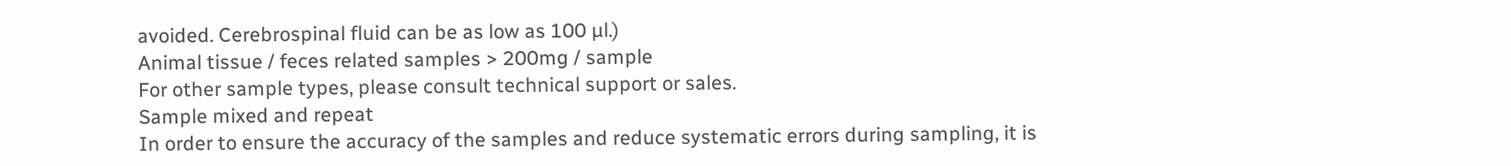avoided. Cerebrospinal fluid can be as low as 100 µl.)
Animal tissue / feces related samples > 200mg / sample
For other sample types, please consult technical support or sales.
Sample mixed and repeat
In order to ensure the accuracy of the samples and reduce systematic errors during sampling, it is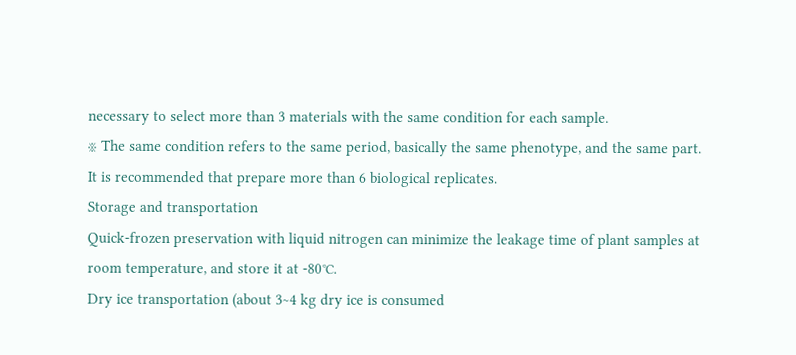necessary to select more than 3 materials with the same condition for each sample.
※ The same condition refers to the same period, basically the same phenotype, and the same part.
It is recommended that prepare more than 6 biological replicates.
Storage and transportation
Quick-frozen preservation with liquid nitrogen can minimize the leakage time of plant samples at room temperature, and store it at -80℃.
Dry ice transportation (about 3~4 kg dry ice is consumed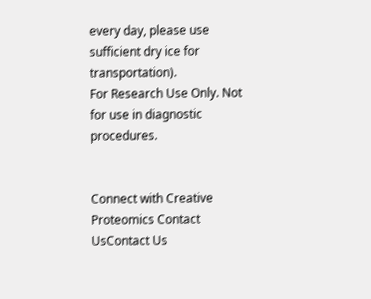every day, please use sufficient dry ice for transportation).
For Research Use Only. Not for use in diagnostic procedures.


Connect with Creative Proteomics Contact UsContact Us